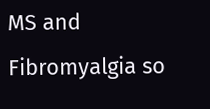MS and Fibromyalgia so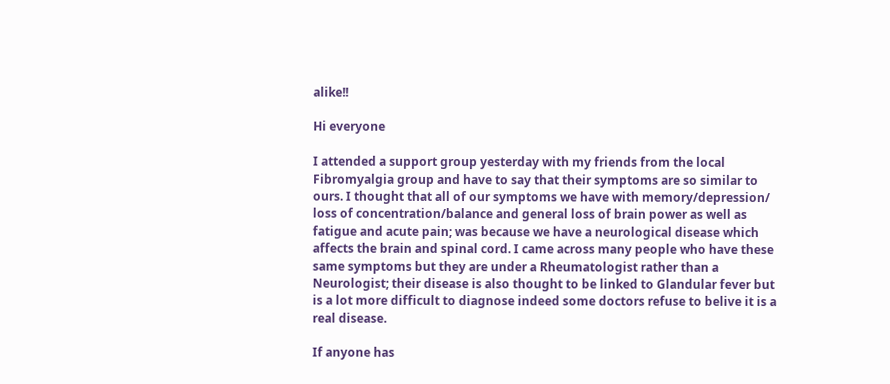alike!!

Hi everyone

I attended a support group yesterday with my friends from the local Fibromyalgia group and have to say that their symptoms are so similar to ours. I thought that all of our symptoms we have with memory/depression/ loss of concentration/balance and general loss of brain power as well as fatigue and acute pain; was because we have a neurological disease which affects the brain and spinal cord. I came across many people who have these same symptoms but they are under a Rheumatologist rather than a Neurologist; their disease is also thought to be linked to Glandular fever but is a lot more difficult to diagnose indeed some doctors refuse to belive it is a real disease.

If anyone has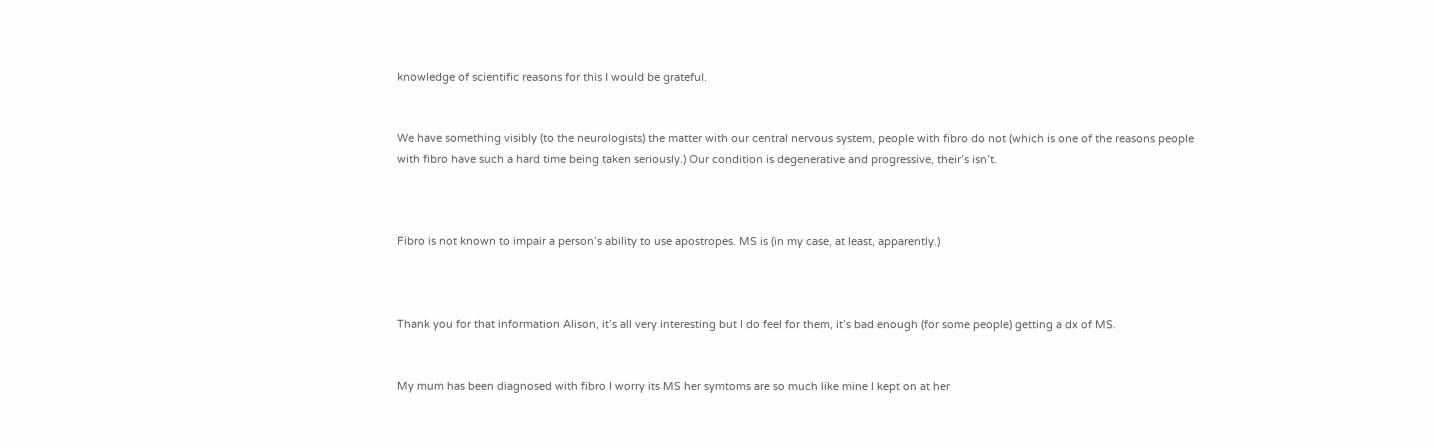knowledge of scientific reasons for this I would be grateful.


We have something visibly (to the neurologists) the matter with our central nervous system, people with fibro do not (which is one of the reasons people with fibro have such a hard time being taken seriously.) Our condition is degenerative and progressive, their’s isn’t.



Fibro is not known to impair a person’s ability to use apostropes. MS is (in my case, at least, apparently.)



Thank you for that information Alison, it’s all very interesting but I do feel for them, it’s bad enough (for some people) getting a dx of MS.


My mum has been diagnosed with fibro I worry its MS her symtoms are so much like mine I kept on at her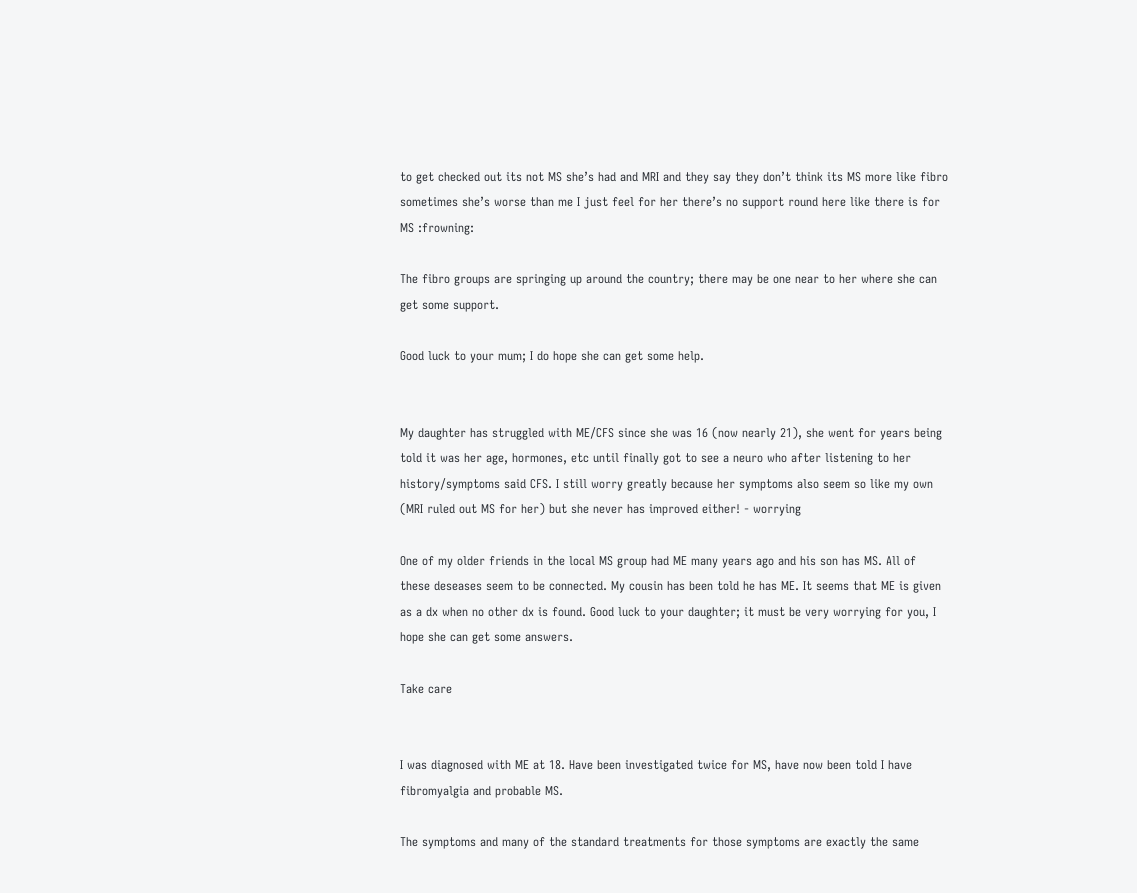to get checked out its not MS she’s had and MRI and they say they don’t think its MS more like fibro sometimes she’s worse than me I just feel for her there’s no support round here like there is for MS :frowning:

The fibro groups are springing up around the country; there may be one near to her where she can get some support.

Good luck to your mum; I do hope she can get some help.


My daughter has struggled with ME/CFS since she was 16 (now nearly 21), she went for years being told it was her age, hormones, etc until finally got to see a neuro who after listening to her history/symptoms said CFS. I still worry greatly because her symptoms also seem so like my own (MRI ruled out MS for her) but she never has improved either! - worrying

One of my older friends in the local MS group had ME many years ago and his son has MS. All of these deseases seem to be connected. My cousin has been told he has ME. It seems that ME is given as a dx when no other dx is found. Good luck to your daughter; it must be very worrying for you, I hope she can get some answers.

Take care


I was diagnosed with ME at 18. Have been investigated twice for MS, have now been told I have fibromyalgia and probable MS.

The symptoms and many of the standard treatments for those symptoms are exactly the same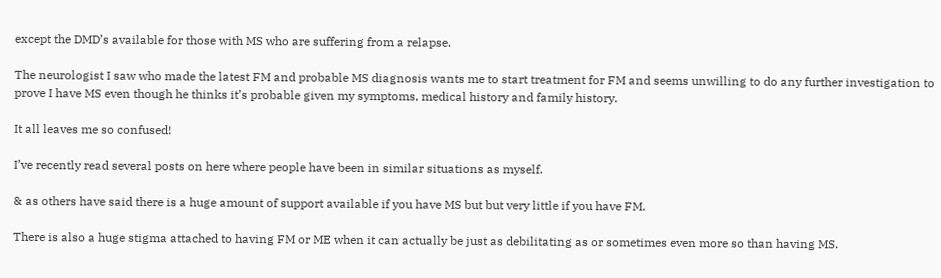except the DMD’s available for those with MS who are suffering from a relapse.

The neurologist I saw who made the latest FM and probable MS diagnosis wants me to start treatment for FM and seems unwilling to do any further investigation to prove I have MS even though he thinks it’s probable given my symptoms, medical history and family history.

It all leaves me so confused!

I’ve recently read several posts on here where people have been in similar situations as myself.

& as others have said there is a huge amount of support available if you have MS but but very little if you have FM.

There is also a huge stigma attached to having FM or ME when it can actually be just as debilitating as or sometimes even more so than having MS.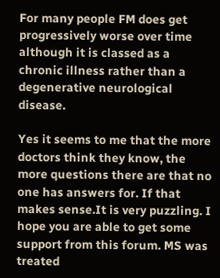For many people FM does get progressively worse over time although it is classed as a chronic illness rather than a degenerative neurological disease.

Yes it seems to me that the more doctors think they know, the more questions there are that no one has answers for. If that makes sense.It is very puzzling. I hope you are able to get some support from this forum. MS was treated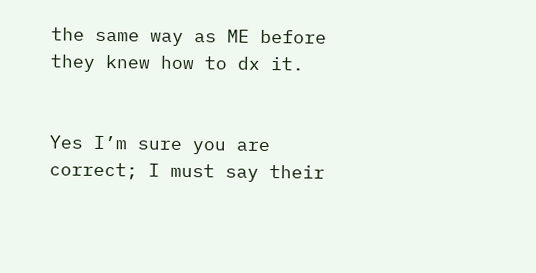the same way as ME before they knew how to dx it.


Yes I’m sure you are correct; I must say their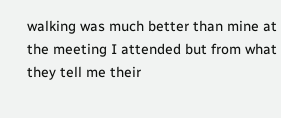walking was much better than mine at the meeting I attended but from what they tell me their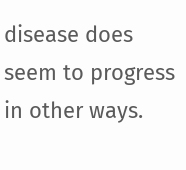disease does seem to progress in other ways.